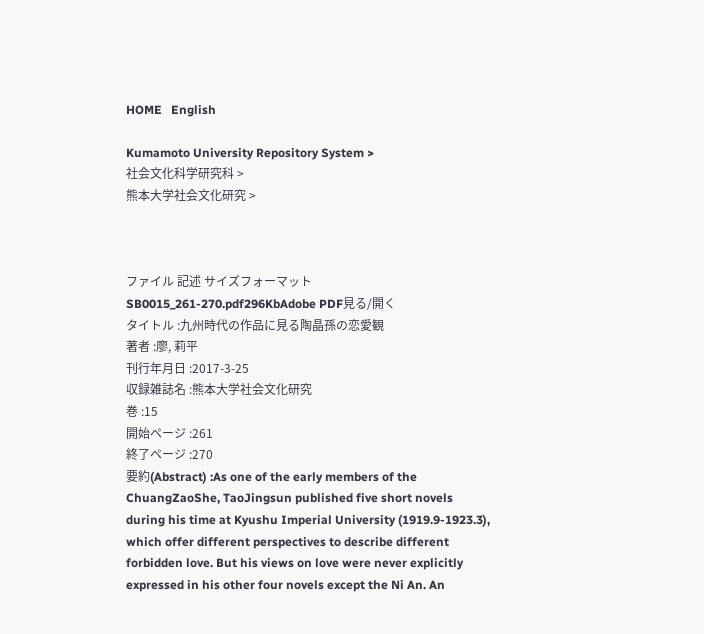HOME   English

Kumamoto University Repository System >
社会文化科学研究科 >
熊本大学社会文化研究 >



ファイル 記述 サイズフォーマット
SB0015_261-270.pdf296KbAdobe PDF見る/開く
タイトル :九州時代の作品に見る陶晶孫の恋愛観
著者 :廖, 莉平
刊行年月日 :2017-3-25
収録雑誌名 :熊本大学社会文化研究
巻 :15
開始ページ :261
終了ページ :270
要約(Abstract) :As one of the early members of the ChuangZaoShe, TaoJingsun published five short novels during his time at Kyushu Imperial University (1919.9-1923.3), which offer different perspectives to describe different forbidden love. But his views on love were never explicitly expressed in his other four novels except the Ni An. An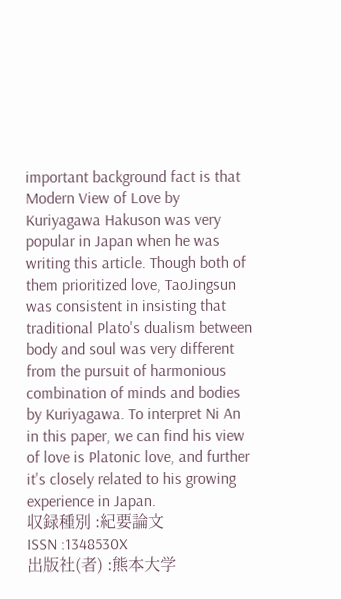important background fact is that Modern View of Love by Kuriyagawa Hakuson was very popular in Japan when he was writing this article. Though both of them prioritized love, TaoJingsun was consistent in insisting that traditional Plato's dualism between body and soul was very different from the pursuit of harmonious combination of minds and bodies by Kuriyagawa. To interpret Ni An in this paper, we can find his view of love is Platonic love, and further it's closely related to his growing experience in Japan.
収録種別 :紀要論文
ISSN :1348530X
出版社(者) :熊本大学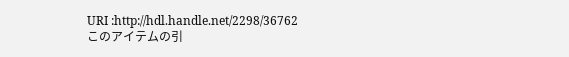URI :http://hdl.handle.net/2298/36762
このアイテムの引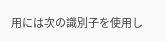用には次の識別子を使用し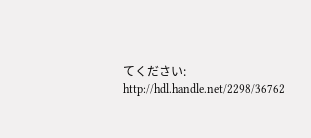てください: http://hdl.handle.net/2298/36762